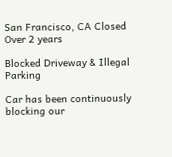San Francisco, CA Closed Over 2 years

Blocked Driveway & Illegal Parking

Car has been continuously blocking our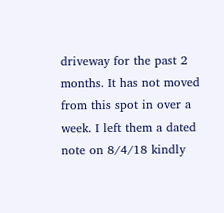driveway for the past 2 months. It has not moved from this spot in over a week. I left them a dated note on 8/4/18 kindly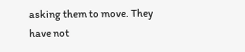asking them to move. They have not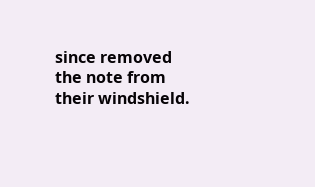since removed the note from their windshield.